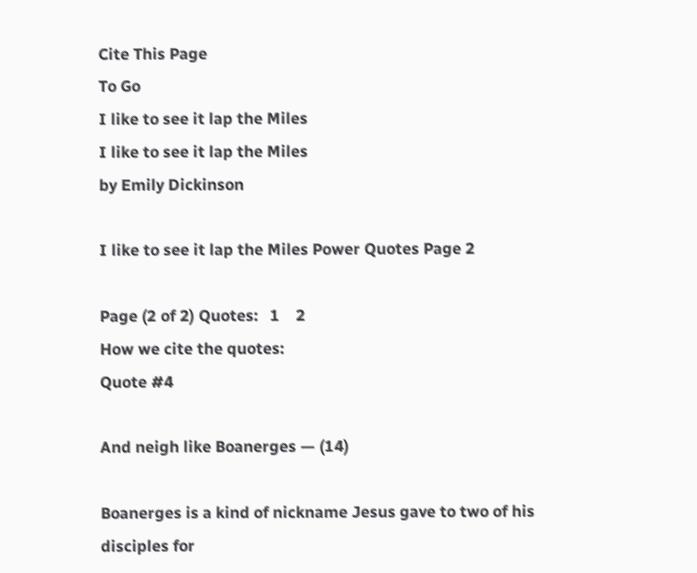Cite This Page
To Go
I like to see it lap the Miles
I like to see it lap the Miles
by Emily Dickinson

I like to see it lap the Miles Power Quotes Page 2

Page (2 of 2) Quotes:   1    2
How we cite the quotes:
Quote #4

And neigh like Boanerges — (14)

Boanerges is a kind of nickname Jesus gave to two of his disciples for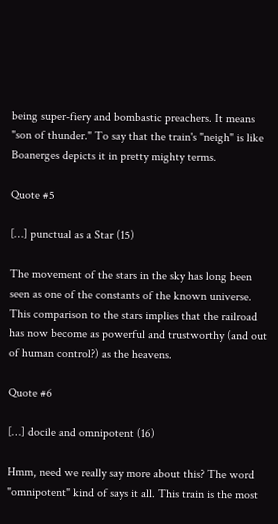being super-fiery and bombastic preachers. It means "son of thunder." To say that the train's "neigh" is like Boanerges depicts it in pretty mighty terms.

Quote #5

[…] punctual as a Star (15)

The movement of the stars in the sky has long been seen as one of the constants of the known universe. This comparison to the stars implies that the railroad has now become as powerful and trustworthy (and out of human control?) as the heavens.

Quote #6

[…] docile and omnipotent (16)

Hmm, need we really say more about this? The word "omnipotent" kind of says it all. This train is the most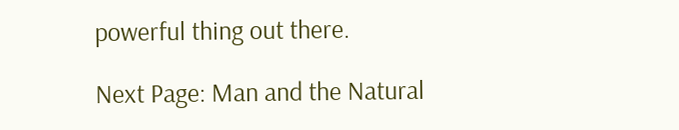powerful thing out there.

Next Page: Man and the Natural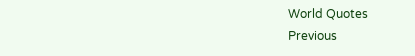World Quotes
Previous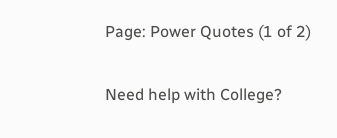Page: Power Quotes (1 of 2)

Need help with College?